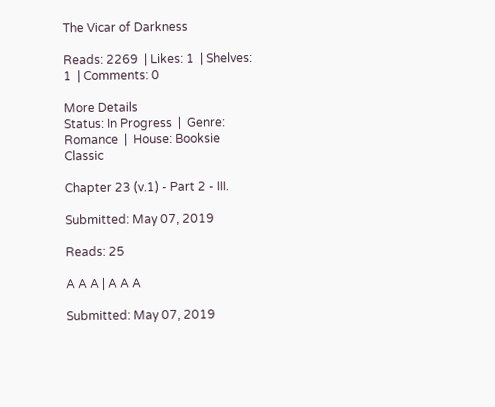The Vicar of Darkness

Reads: 2269  | Likes: 1  | Shelves: 1  | Comments: 0

More Details
Status: In Progress  |  Genre: Romance  |  House: Booksie Classic

Chapter 23 (v.1) - Part 2 - III.

Submitted: May 07, 2019

Reads: 25

A A A | A A A

Submitted: May 07, 2019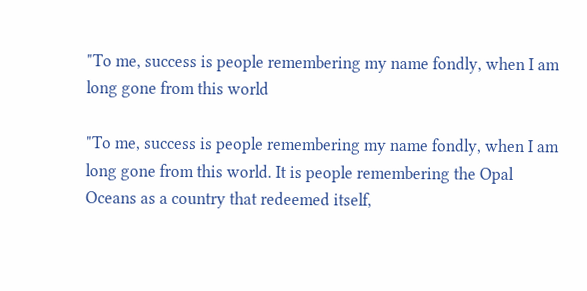"To me, success is people remembering my name fondly, when I am long gone from this world

"To me, success is people remembering my name fondly, when I am long gone from this world. It is people remembering the Opal Oceans as a country that redeemed itself,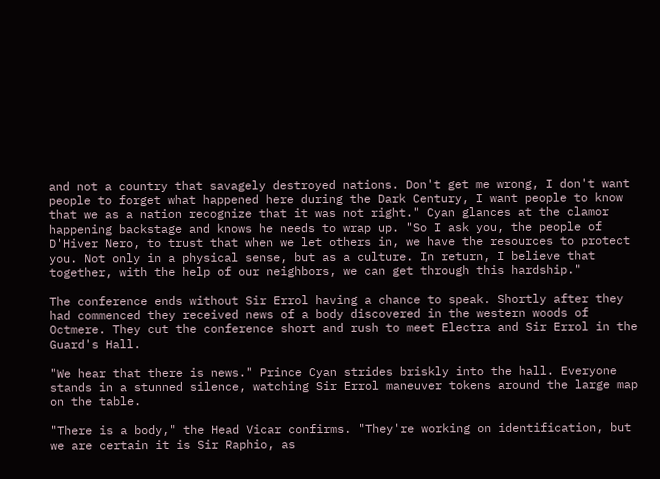and not a country that savagely destroyed nations. Don't get me wrong, I don't want people to forget what happened here during the Dark Century, I want people to know that we as a nation recognize that it was not right." Cyan glances at the clamor happening backstage and knows he needs to wrap up. "So I ask you, the people of D'Hiver Nero, to trust that when we let others in, we have the resources to protect you. Not only in a physical sense, but as a culture. In return, I believe that together, with the help of our neighbors, we can get through this hardship."

The conference ends without Sir Errol having a chance to speak. Shortly after they had commenced they received news of a body discovered in the western woods of Octmere. They cut the conference short and rush to meet Electra and Sir Errol in the Guard's Hall.

"We hear that there is news." Prince Cyan strides briskly into the hall. Everyone stands in a stunned silence, watching Sir Errol maneuver tokens around the large map on the table.

"There is a body," the Head Vicar confirms. "They're working on identification, but we are certain it is Sir Raphio, as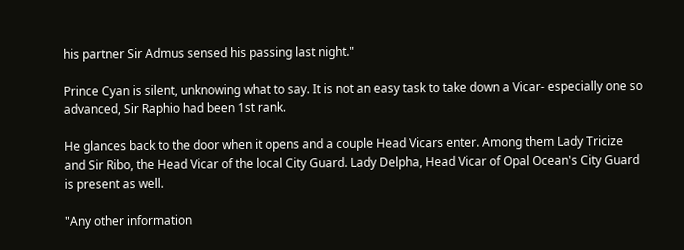his partner Sir Admus sensed his passing last night."

Prince Cyan is silent, unknowing what to say. It is not an easy task to take down a Vicar- especially one so advanced, Sir Raphio had been 1st rank.

He glances back to the door when it opens and a couple Head Vicars enter. Among them Lady Tricize and Sir Ribo, the Head Vicar of the local City Guard. Lady Delpha, Head Vicar of Opal Ocean's City Guard is present as well.

"Any other information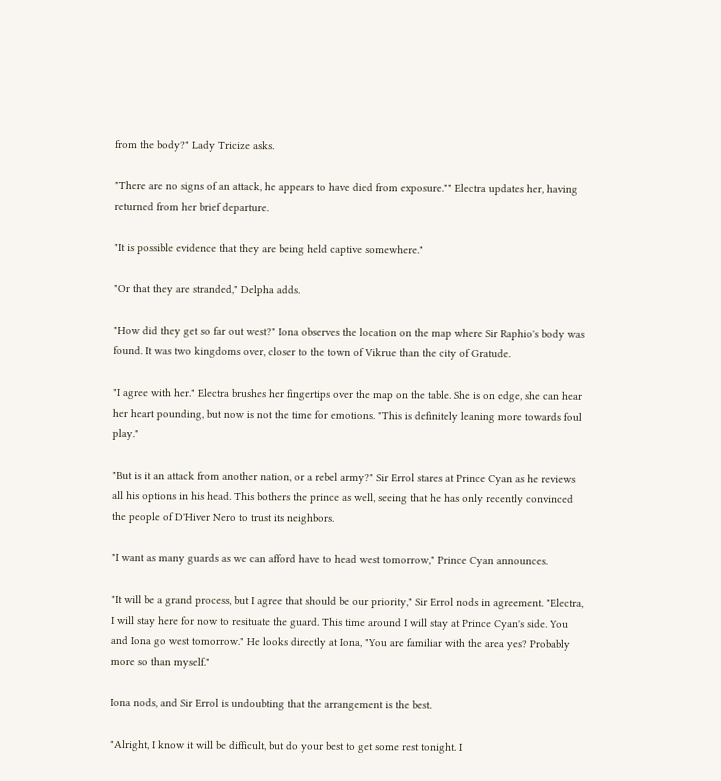from the body?" Lady Tricize asks.

"There are no signs of an attack, he appears to have died from exposure."" Electra updates her, having returned from her brief departure.

"It is possible evidence that they are being held captive somewhere."

"Or that they are stranded," Delpha adds.

"How did they get so far out west?" Iona observes the location on the map where Sir Raphio's body was found. It was two kingdoms over, closer to the town of Vikrue than the city of Gratude.

"I agree with her." Electra brushes her fingertips over the map on the table. She is on edge, she can hear her heart pounding, but now is not the time for emotions. "This is definitely leaning more towards foul play."

"But is it an attack from another nation, or a rebel army?" Sir Errol stares at Prince Cyan as he reviews all his options in his head. This bothers the prince as well, seeing that he has only recently convinced the people of D'Hiver Nero to trust its neighbors.

"I want as many guards as we can afford have to head west tomorrow," Prince Cyan announces.

"It will be a grand process, but I agree that should be our priority," Sir Errol nods in agreement. "Electra, I will stay here for now to resituate the guard. This time around I will stay at Prince Cyan's side. You and Iona go west tomorrow." He looks directly at Iona, "You are familiar with the area yes? Probably more so than myself."

Iona nods, and Sir Errol is undoubting that the arrangement is the best.

"Alright, I know it will be difficult, but do your best to get some rest tonight. I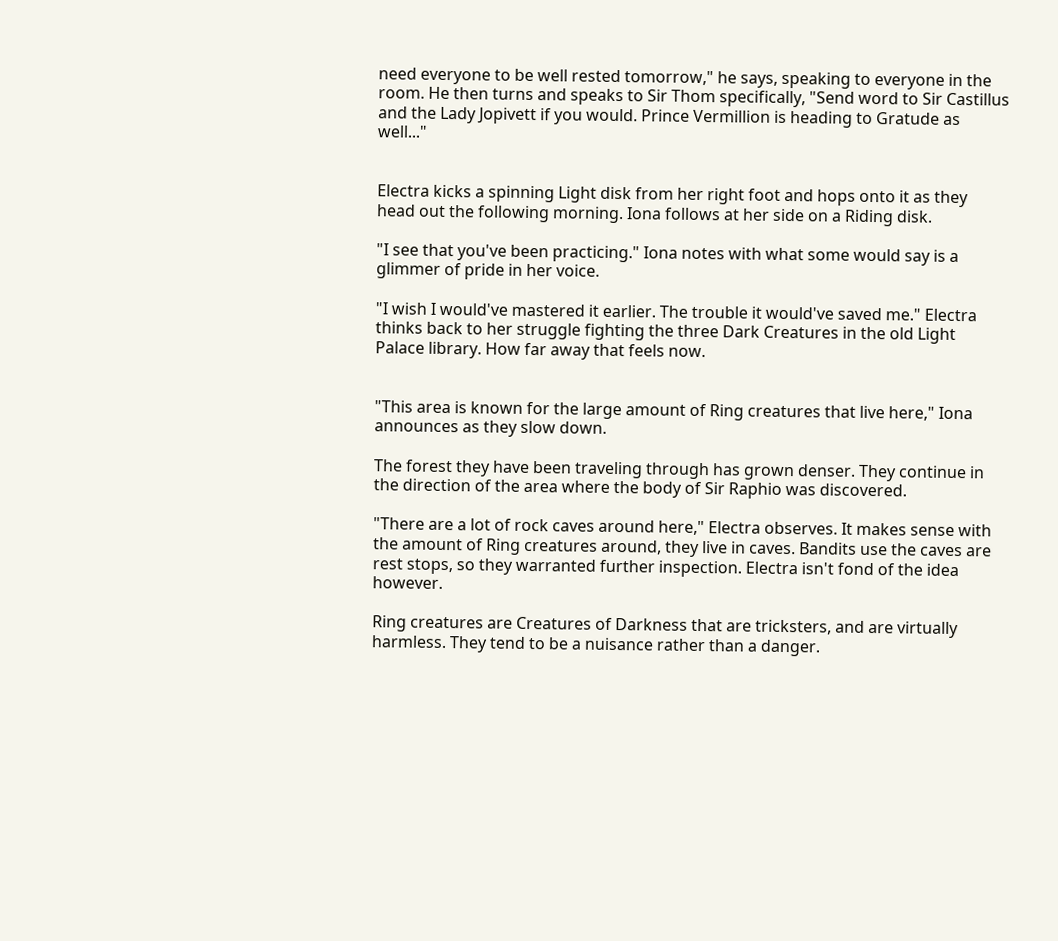need everyone to be well rested tomorrow," he says, speaking to everyone in the room. He then turns and speaks to Sir Thom specifically, "Send word to Sir Castillus and the Lady Jopivett if you would. Prince Vermillion is heading to Gratude as well..."


Electra kicks a spinning Light disk from her right foot and hops onto it as they head out the following morning. Iona follows at her side on a Riding disk.

"I see that you've been practicing." Iona notes with what some would say is a glimmer of pride in her voice.

"I wish I would've mastered it earlier. The trouble it would've saved me." Electra thinks back to her struggle fighting the three Dark Creatures in the old Light Palace library. How far away that feels now.


"This area is known for the large amount of Ring creatures that live here," Iona announces as they slow down.

The forest they have been traveling through has grown denser. They continue in the direction of the area where the body of Sir Raphio was discovered.

"There are a lot of rock caves around here," Electra observes. It makes sense with the amount of Ring creatures around, they live in caves. Bandits use the caves are rest stops, so they warranted further inspection. Electra isn't fond of the idea however.

Ring creatures are Creatures of Darkness that are tricksters, and are virtually harmless. They tend to be a nuisance rather than a danger.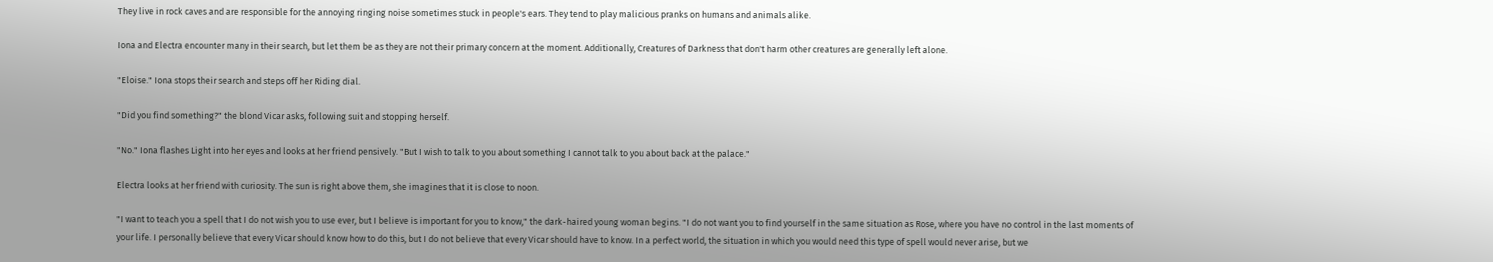They live in rock caves and are responsible for the annoying ringing noise sometimes stuck in people's ears. They tend to play malicious pranks on humans and animals alike.

Iona and Electra encounter many in their search, but let them be as they are not their primary concern at the moment. Additionally, Creatures of Darkness that don't harm other creatures are generally left alone.

"Eloise." Iona stops their search and steps off her Riding dial.

"Did you find something?" the blond Vicar asks, following suit and stopping herself.

"No." Iona flashes Light into her eyes and looks at her friend pensively. "But I wish to talk to you about something I cannot talk to you about back at the palace."

Electra looks at her friend with curiosity. The sun is right above them, she imagines that it is close to noon.

"I want to teach you a spell that I do not wish you to use ever, but I believe is important for you to know," the dark-haired young woman begins. "I do not want you to find yourself in the same situation as Rose, where you have no control in the last moments of your life. I personally believe that every Vicar should know how to do this, but I do not believe that every Vicar should have to know. In a perfect world, the situation in which you would need this type of spell would never arise, but we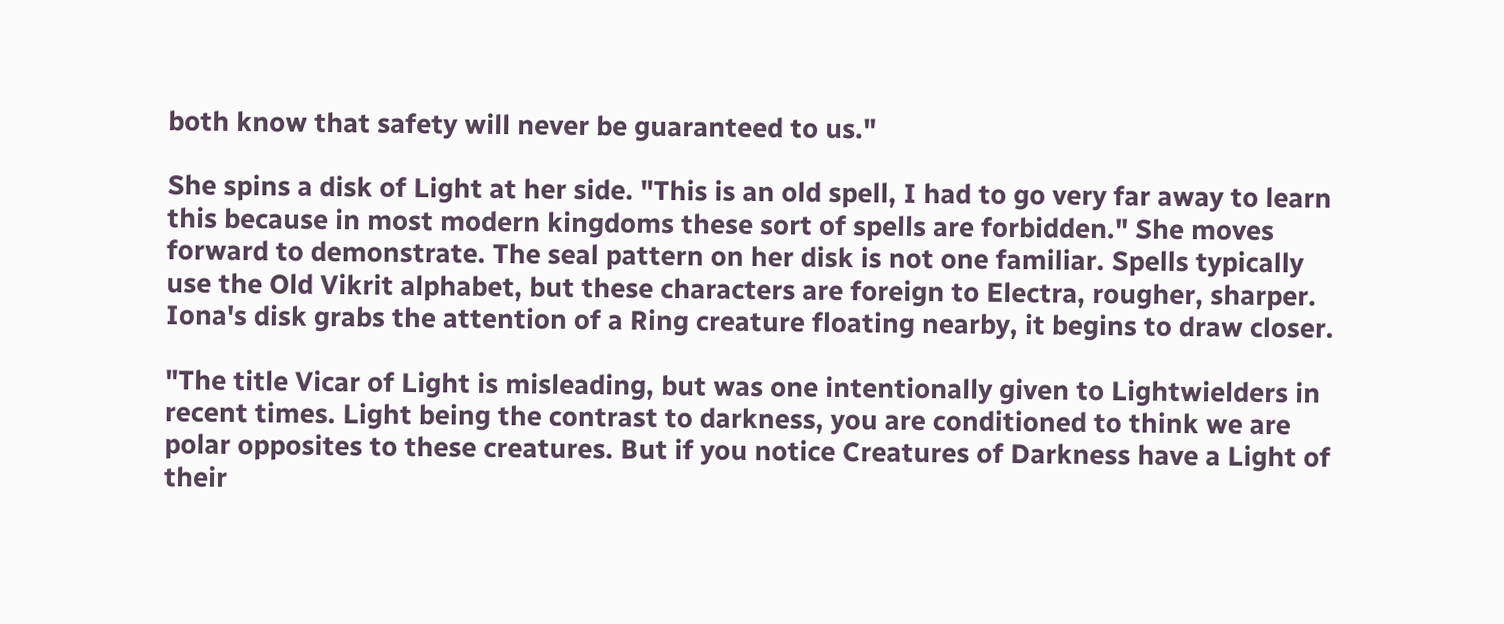both know that safety will never be guaranteed to us."

She spins a disk of Light at her side. "This is an old spell, I had to go very far away to learn this because in most modern kingdoms these sort of spells are forbidden." She moves forward to demonstrate. The seal pattern on her disk is not one familiar. Spells typically use the Old Vikrit alphabet, but these characters are foreign to Electra, rougher, sharper. Iona's disk grabs the attention of a Ring creature floating nearby, it begins to draw closer.

"The title Vicar of Light is misleading, but was one intentionally given to Lightwielders in recent times. Light being the contrast to darkness, you are conditioned to think we are polar opposites to these creatures. But if you notice Creatures of Darkness have a Light of their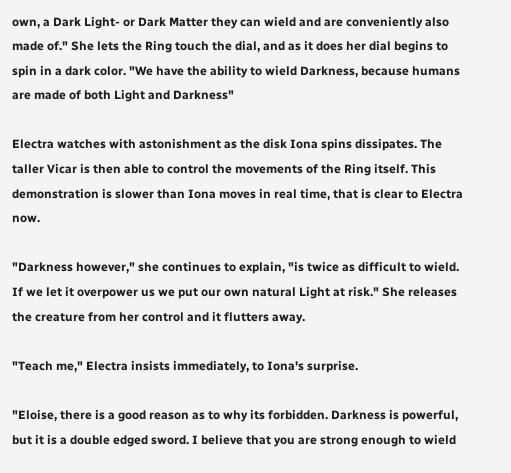own, a Dark Light- or Dark Matter they can wield and are conveniently also made of." She lets the Ring touch the dial, and as it does her dial begins to spin in a dark color. "We have the ability to wield Darkness, because humans are made of both Light and Darkness"

Electra watches with astonishment as the disk Iona spins dissipates. The taller Vicar is then able to control the movements of the Ring itself. This demonstration is slower than Iona moves in real time, that is clear to Electra now.

"Darkness however," she continues to explain, "is twice as difficult to wield. If we let it overpower us we put our own natural Light at risk." She releases the creature from her control and it flutters away.

"Teach me," Electra insists immediately, to Iona's surprise.

"Eloise, there is a good reason as to why its forbidden. Darkness is powerful, but it is a double edged sword. I believe that you are strong enough to wield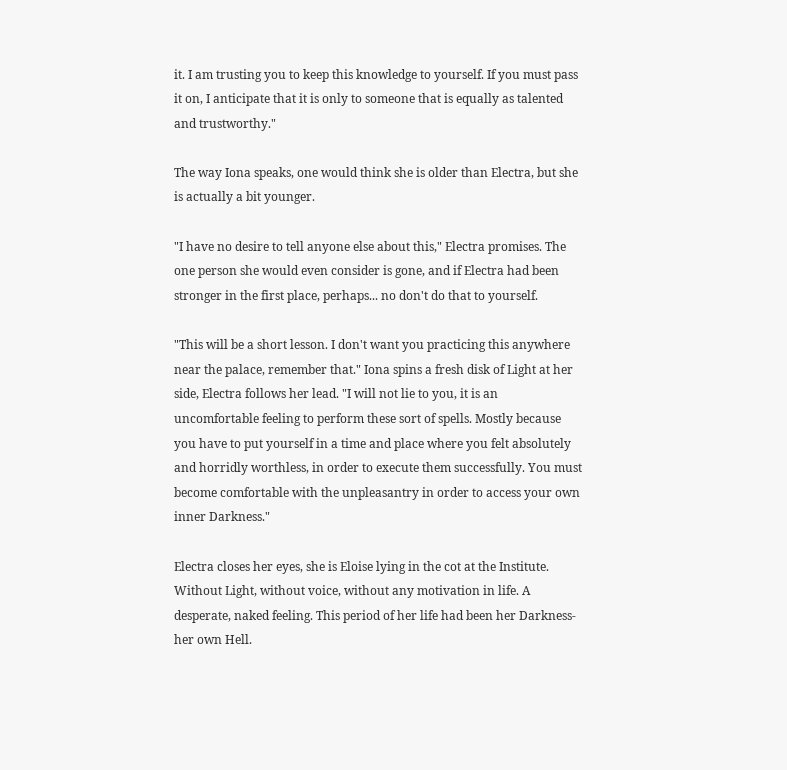it. I am trusting you to keep this knowledge to yourself. If you must pass it on, I anticipate that it is only to someone that is equally as talented and trustworthy."

The way Iona speaks, one would think she is older than Electra, but she is actually a bit younger.

"I have no desire to tell anyone else about this," Electra promises. The one person she would even consider is gone, and if Electra had been stronger in the first place, perhaps... no don't do that to yourself.

"This will be a short lesson. I don't want you practicing this anywhere near the palace, remember that." Iona spins a fresh disk of Light at her side, Electra follows her lead. "I will not lie to you, it is an uncomfortable feeling to perform these sort of spells. Mostly because you have to put yourself in a time and place where you felt absolutely and horridly worthless, in order to execute them successfully. You must become comfortable with the unpleasantry in order to access your own inner Darkness."

Electra closes her eyes, she is Eloise lying in the cot at the Institute. Without Light, without voice, without any motivation in life. A desperate, naked feeling. This period of her life had been her Darkness- her own Hell.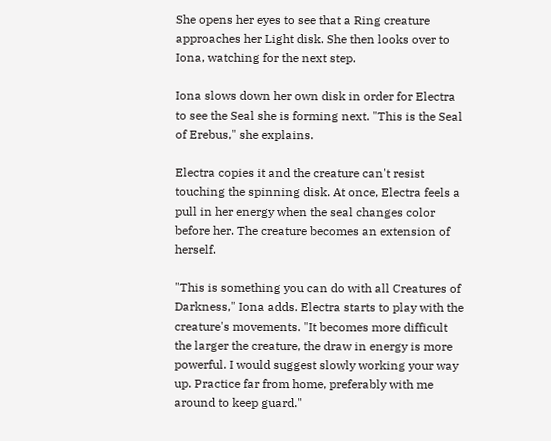She opens her eyes to see that a Ring creature approaches her Light disk. She then looks over to Iona, watching for the next step.

Iona slows down her own disk in order for Electra to see the Seal she is forming next. "This is the Seal of Erebus," she explains.

Electra copies it and the creature can't resist touching the spinning disk. At once, Electra feels a pull in her energy when the seal changes color before her. The creature becomes an extension of herself.

"This is something you can do with all Creatures of Darkness," Iona adds. Electra starts to play with the creature's movements. "It becomes more difficult the larger the creature, the draw in energy is more powerful. I would suggest slowly working your way up. Practice far from home, preferably with me around to keep guard."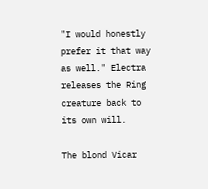"I would honestly prefer it that way as well." Electra releases the Ring creature back to its own will.

The blond Vicar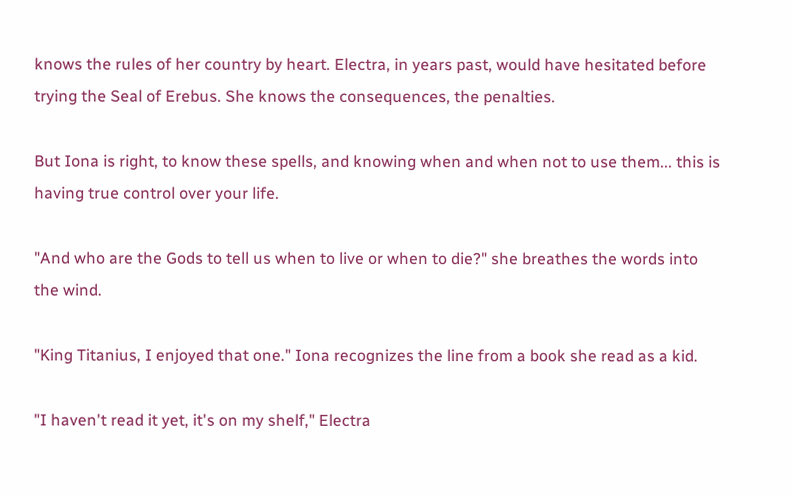knows the rules of her country by heart. Electra, in years past, would have hesitated before trying the Seal of Erebus. She knows the consequences, the penalties.

But Iona is right, to know these spells, and knowing when and when not to use them... this is having true control over your life.

"And who are the Gods to tell us when to live or when to die?" she breathes the words into the wind.

"King Titanius, I enjoyed that one." Iona recognizes the line from a book she read as a kid.

"I haven't read it yet, it's on my shelf," Electra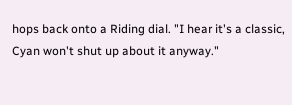hops back onto a Riding dial. "I hear it's a classic, Cyan won't shut up about it anyway."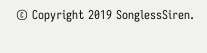© Copyright 2019 SonglessSiren.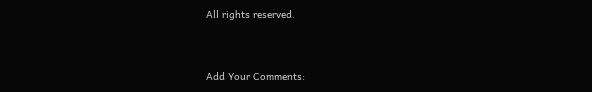All rights reserved.


Add Your Comments: